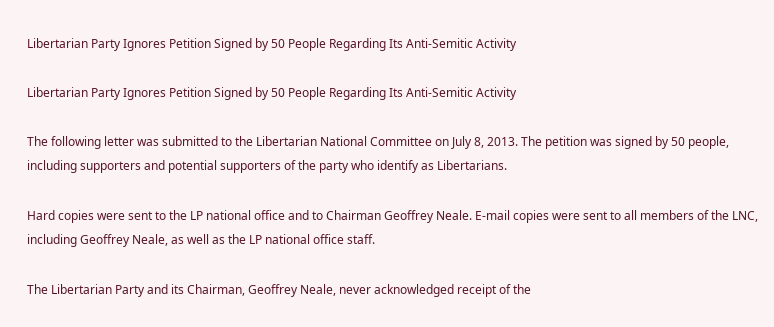Libertarian Party Ignores Petition Signed by 50 People Regarding Its Anti-Semitic Activity

Libertarian Party Ignores Petition Signed by 50 People Regarding Its Anti-Semitic Activity

The following letter was submitted to the Libertarian National Committee on July 8, 2013. The petition was signed by 50 people, including supporters and potential supporters of the party who identify as Libertarians.

Hard copies were sent to the LP national office and to Chairman Geoffrey Neale. E-mail copies were sent to all members of the LNC, including Geoffrey Neale, as well as the LP national office staff.

The Libertarian Party and its Chairman, Geoffrey Neale, never acknowledged receipt of the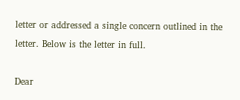letter or addressed a single concern outlined in the letter. Below is the letter in full.

Dear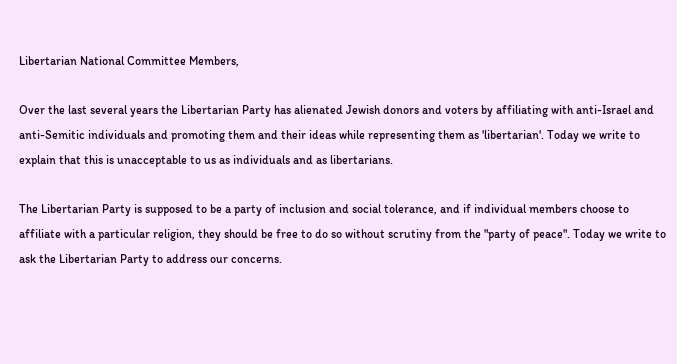Libertarian National Committee Members,

Over the last several years the Libertarian Party has alienated Jewish donors and voters by affiliating with anti-Israel and anti-Semitic individuals and promoting them and their ideas while representing them as 'libertarian'. Today we write to explain that this is unacceptable to us as individuals and as libertarians.

The Libertarian Party is supposed to be a party of inclusion and social tolerance, and if individual members choose to affiliate with a particular religion, they should be free to do so without scrutiny from the "party of peace". Today we write to ask the Libertarian Party to address our concerns.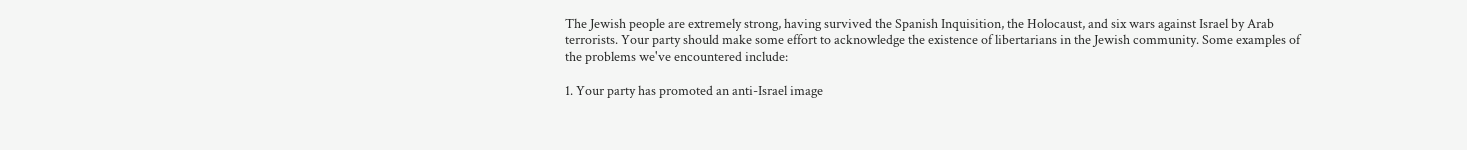The Jewish people are extremely strong, having survived the Spanish Inquisition, the Holocaust, and six wars against Israel by Arab terrorists. Your party should make some effort to acknowledge the existence of libertarians in the Jewish community. Some examples of the problems we've encountered include:

1. Your party has promoted an anti-Israel image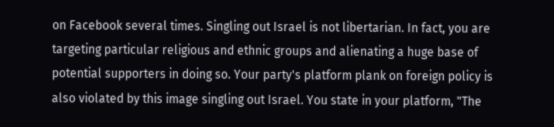on Facebook several times. Singling out Israel is not libertarian. In fact, you are targeting particular religious and ethnic groups and alienating a huge base of potential supporters in doing so. Your party's platform plank on foreign policy is also violated by this image singling out Israel. You state in your platform, "The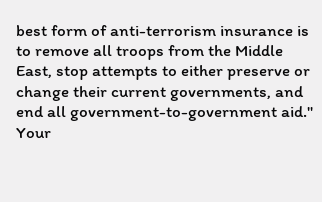best form of anti-terrorism insurance is to remove all troops from the Middle East, stop attempts to either preserve or change their current governments, and end all government-to-government aid." Your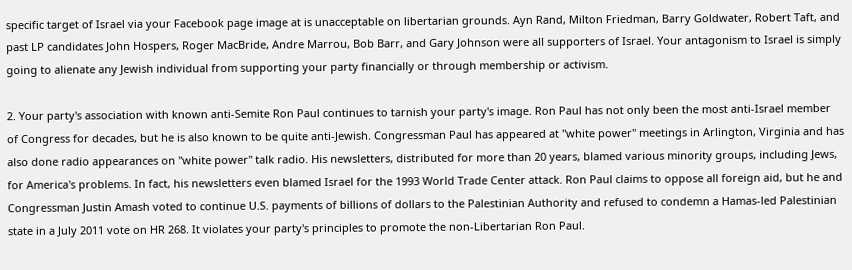specific target of Israel via your Facebook page image at is unacceptable on libertarian grounds. Ayn Rand, Milton Friedman, Barry Goldwater, Robert Taft, and past LP candidates John Hospers, Roger MacBride, Andre Marrou, Bob Barr, and Gary Johnson were all supporters of Israel. Your antagonism to Israel is simply going to alienate any Jewish individual from supporting your party financially or through membership or activism.

2. Your party's association with known anti-Semite Ron Paul continues to tarnish your party's image. Ron Paul has not only been the most anti-Israel member of Congress for decades, but he is also known to be quite anti-Jewish. Congressman Paul has appeared at "white power" meetings in Arlington, Virginia and has also done radio appearances on "white power" talk radio. His newsletters, distributed for more than 20 years, blamed various minority groups, including Jews, for America's problems. In fact, his newsletters even blamed Israel for the 1993 World Trade Center attack. Ron Paul claims to oppose all foreign aid, but he and Congressman Justin Amash voted to continue U.S. payments of billions of dollars to the Palestinian Authority and refused to condemn a Hamas-led Palestinian state in a July 2011 vote on HR 268. It violates your party's principles to promote the non-Libertarian Ron Paul.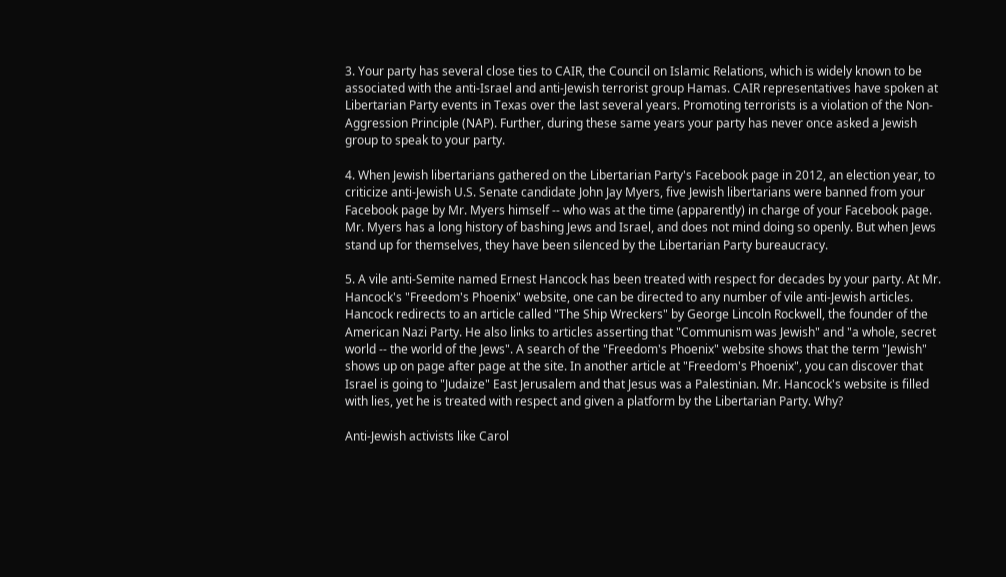3. Your party has several close ties to CAIR, the Council on Islamic Relations, which is widely known to be associated with the anti-Israel and anti-Jewish terrorist group Hamas. CAIR representatives have spoken at Libertarian Party events in Texas over the last several years. Promoting terrorists is a violation of the Non-Aggression Principle (NAP). Further, during these same years your party has never once asked a Jewish group to speak to your party.

4. When Jewish libertarians gathered on the Libertarian Party's Facebook page in 2012, an election year, to criticize anti-Jewish U.S. Senate candidate John Jay Myers, five Jewish libertarians were banned from your Facebook page by Mr. Myers himself -- who was at the time (apparently) in charge of your Facebook page. Mr. Myers has a long history of bashing Jews and Israel, and does not mind doing so openly. But when Jews stand up for themselves, they have been silenced by the Libertarian Party bureaucracy.

5. A vile anti-Semite named Ernest Hancock has been treated with respect for decades by your party. At Mr. Hancock's "Freedom's Phoenix" website, one can be directed to any number of vile anti-Jewish articles. Hancock redirects to an article called "The Ship Wreckers" by George Lincoln Rockwell, the founder of the American Nazi Party. He also links to articles asserting that "Communism was Jewish" and "a whole, secret world -- the world of the Jews". A search of the "Freedom's Phoenix" website shows that the term "Jewish" shows up on page after page at the site. In another article at "Freedom's Phoenix", you can discover that Israel is going to "Judaize" East Jerusalem and that Jesus was a Palestinian. Mr. Hancock's website is filled with lies, yet he is treated with respect and given a platform by the Libertarian Party. Why?

Anti-Jewish activists like Carol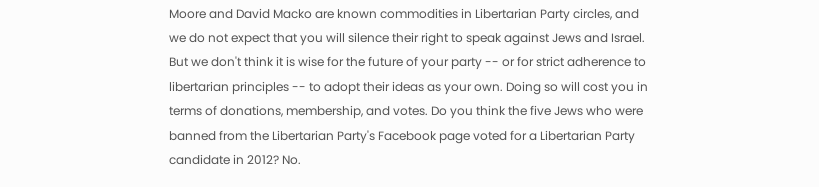Moore and David Macko are known commodities in Libertarian Party circles, and we do not expect that you will silence their right to speak against Jews and Israel. But we don't think it is wise for the future of your party -- or for strict adherence to libertarian principles -- to adopt their ideas as your own. Doing so will cost you in terms of donations, membership, and votes. Do you think the five Jews who were banned from the Libertarian Party's Facebook page voted for a Libertarian Party candidate in 2012? No.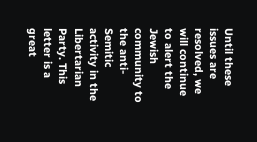Until these issues are resolved, we will continue to alert the Jewish community to the anti-Semitic activity in the Libertarian Party. This letter is a great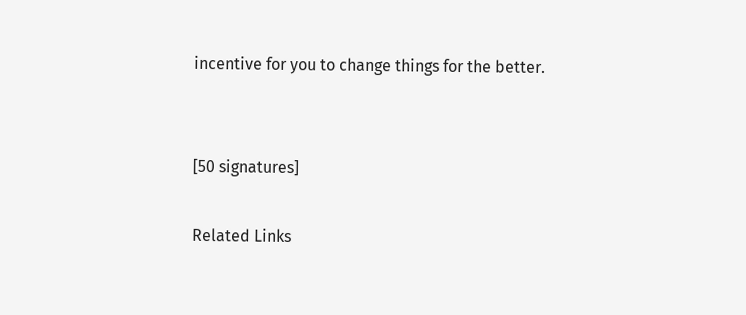incentive for you to change things for the better.


[50 signatures]

Related Links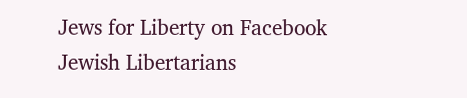Jews for Liberty on Facebook
Jewish Libertarians